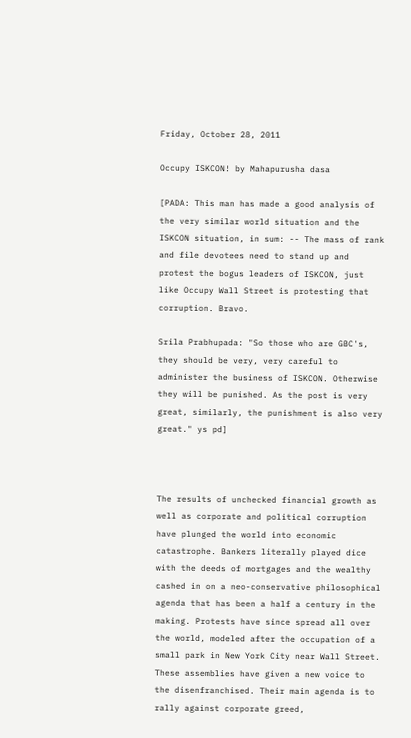Friday, October 28, 2011

Occupy ISKCON! by Mahapurusha dasa

[PADA: This man has made a good analysis of the very similar world situation and the ISKCON situation, in sum: -- The mass of rank and file devotees need to stand up and protest the bogus leaders of ISKCON, just like Occupy Wall Street is protesting that corruption. Bravo.

Srila Prabhupada: "So those who are GBC's, they should be very, very careful to administer the business of ISKCON. Otherwise they will be punished. As the post is very great, similarly, the punishment is also very great." ys pd]



The results of unchecked financial growth as well as corporate and political corruption have plunged the world into economic catastrophe. Bankers literally played dice with the deeds of mortgages and the wealthy cashed in on a neo-conservative philosophical agenda that has been a half a century in the making. Protests have since spread all over the world, modeled after the occupation of a small park in New York City near Wall Street. These assemblies have given a new voice to the disenfranchised. Their main agenda is to rally against corporate greed,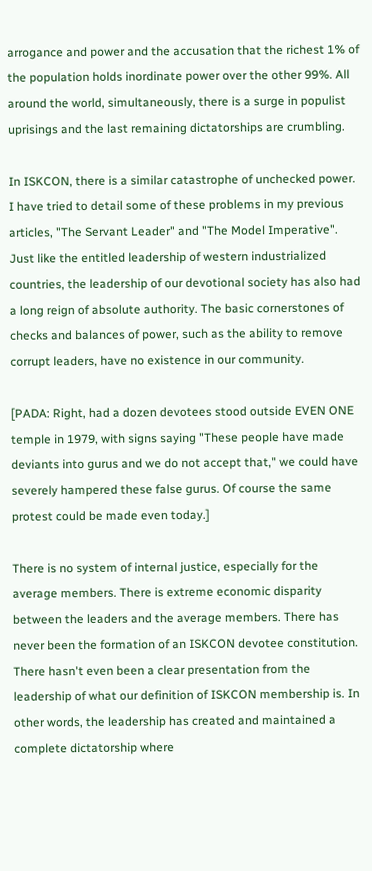arrogance and power and the accusation that the richest 1% of the population holds inordinate power over the other 99%. All around the world, simultaneously, there is a surge in populist uprisings and the last remaining dictatorships are crumbling.

In ISKCON, there is a similar catastrophe of unchecked power. I have tried to detail some of these problems in my previous articles, "The Servant Leader" and "The Model Imperative". Just like the entitled leadership of western industrialized countries, the leadership of our devotional society has also had a long reign of absolute authority. The basic cornerstones of checks and balances of power, such as the ability to remove corrupt leaders, have no existence in our community.

[PADA: Right, had a dozen devotees stood outside EVEN ONE temple in 1979, with signs saying "These people have made deviants into gurus and we do not accept that," we could have severely hampered these false gurus. Of course the same protest could be made even today.]

There is no system of internal justice, especially for the average members. There is extreme economic disparity between the leaders and the average members. There has never been the formation of an ISKCON devotee constitution. There hasn't even been a clear presentation from the leadership of what our definition of ISKCON membership is. In other words, the leadership has created and maintained a complete dictatorship where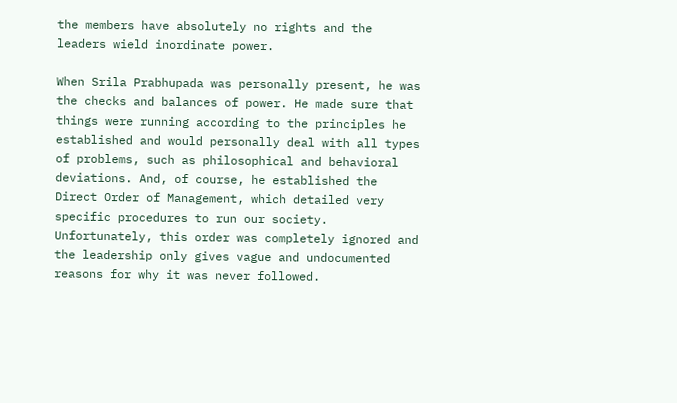the members have absolutely no rights and the leaders wield inordinate power.

When Srila Prabhupada was personally present, he was the checks and balances of power. He made sure that things were running according to the principles he established and would personally deal with all types of problems, such as philosophical and behavioral deviations. And, of course, he established the Direct Order of Management, which detailed very specific procedures to run our society. Unfortunately, this order was completely ignored and the leadership only gives vague and undocumented reasons for why it was never followed.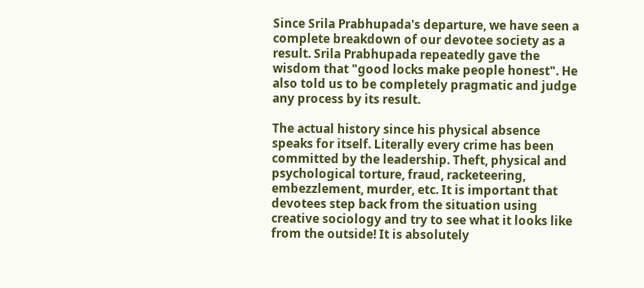Since Srila Prabhupada's departure, we have seen a complete breakdown of our devotee society as a result. Srila Prabhupada repeatedly gave the wisdom that "good locks make people honest". He also told us to be completely pragmatic and judge any process by its result.

The actual history since his physical absence speaks for itself. Literally every crime has been committed by the leadership. Theft, physical and psychological torture, fraud, racketeering, embezzlement, murder, etc. It is important that devotees step back from the situation using creative sociology and try to see what it looks like from the outside! It is absolutely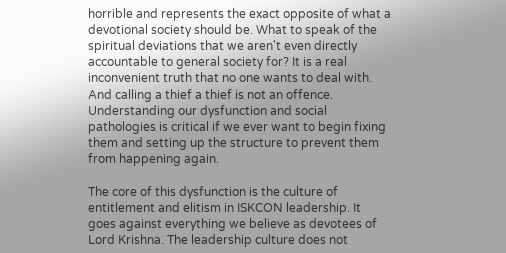horrible and represents the exact opposite of what a devotional society should be. What to speak of the spiritual deviations that we aren't even directly accountable to general society for? It is a real inconvenient truth that no one wants to deal with. And calling a thief a thief is not an offence. Understanding our dysfunction and social pathologies is critical if we ever want to begin fixing them and setting up the structure to prevent them from happening again.

The core of this dysfunction is the culture of entitlement and elitism in ISKCON leadership. It goes against everything we believe as devotees of Lord Krishna. The leadership culture does not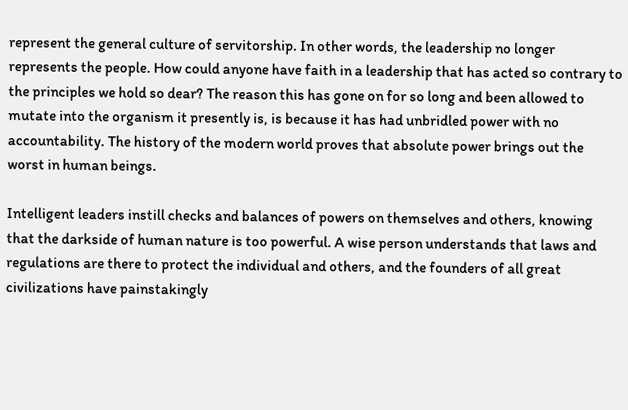represent the general culture of servitorship. In other words, the leadership no longer represents the people. How could anyone have faith in a leadership that has acted so contrary to the principles we hold so dear? The reason this has gone on for so long and been allowed to mutate into the organism it presently is, is because it has had unbridled power with no accountability. The history of the modern world proves that absolute power brings out the worst in human beings.

Intelligent leaders instill checks and balances of powers on themselves and others, knowing that the darkside of human nature is too powerful. A wise person understands that laws and regulations are there to protect the individual and others, and the founders of all great civilizations have painstakingly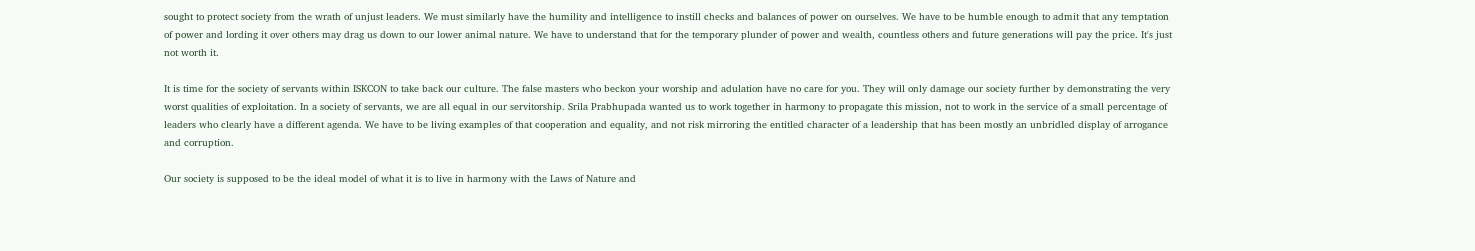sought to protect society from the wrath of unjust leaders. We must similarly have the humility and intelligence to instill checks and balances of power on ourselves. We have to be humble enough to admit that any temptation of power and lording it over others may drag us down to our lower animal nature. We have to understand that for the temporary plunder of power and wealth, countless others and future generations will pay the price. It's just not worth it.

It is time for the society of servants within ISKCON to take back our culture. The false masters who beckon your worship and adulation have no care for you. They will only damage our society further by demonstrating the very worst qualities of exploitation. In a society of servants, we are all equal in our servitorship. Srila Prabhupada wanted us to work together in harmony to propagate this mission, not to work in the service of a small percentage of leaders who clearly have a different agenda. We have to be living examples of that cooperation and equality, and not risk mirroring the entitled character of a leadership that has been mostly an unbridled display of arrogance and corruption.

Our society is supposed to be the ideal model of what it is to live in harmony with the Laws of Nature and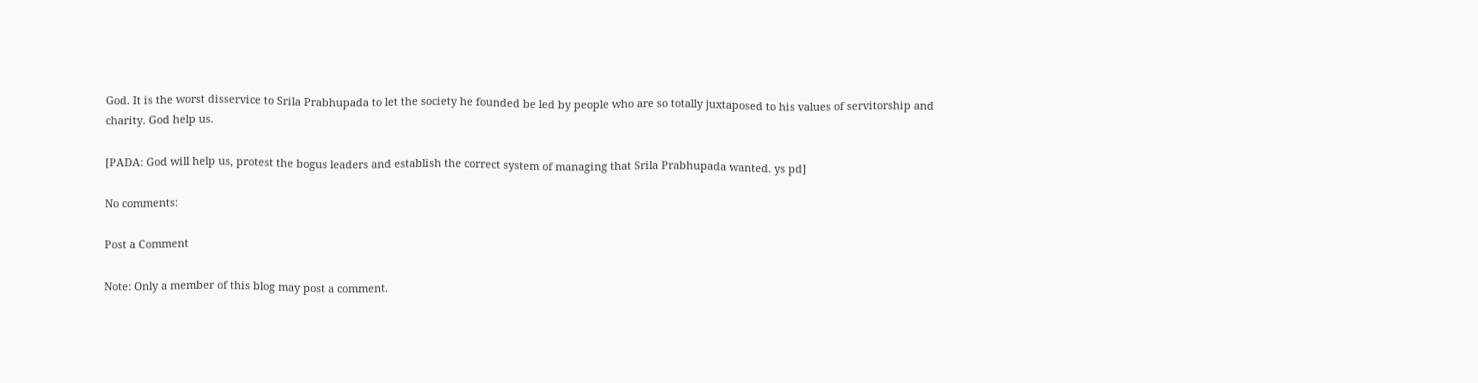God. It is the worst disservice to Srila Prabhupada to let the society he founded be led by people who are so totally juxtaposed to his values of servitorship and charity. God help us.

[PADA: God will help us, protest the bogus leaders and establish the correct system of managing that Srila Prabhupada wanted. ys pd]

No comments:

Post a Comment

Note: Only a member of this blog may post a comment.